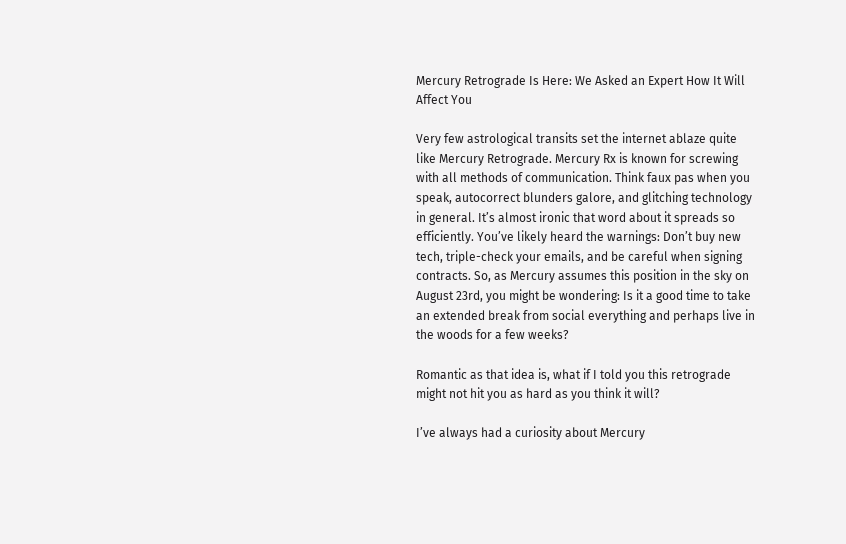Mercury Retrograde Is Here: We Asked an Expert How It Will Affect You

Very few astrological transits set the internet ablaze quite like Mercury Retrograde. Mercury Rx is known for screwing with all methods of communication. Think faux pas when you speak, autocorrect blunders galore, and glitching technology in general. It’s almost ironic that word about it spreads so efficiently. You’ve likely heard the warnings: Don’t buy new tech, triple-check your emails, and be careful when signing contracts. So, as Mercury assumes this position in the sky on August 23rd, you might be wondering: Is it a good time to take an extended break from social everything and perhaps live in the woods for a few weeks?

Romantic as that idea is, what if I told you this retrograde might not hit you as hard as you think it will?

I’ve always had a curiosity about Mercury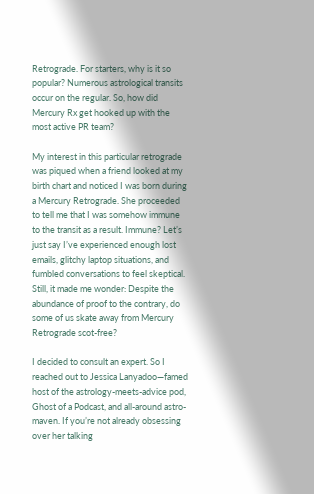Retrograde. For starters, why is it so popular? Numerous astrological transits occur on the regular. So, how did Mercury Rx get hooked up with the most active PR team?

My interest in this particular retrograde was piqued when a friend looked at my birth chart and noticed I was born during a Mercury Retrograde. She proceeded to tell me that I was somehow immune to the transit as a result. Immune? Let’s just say I’ve experienced enough lost emails, glitchy laptop situations, and fumbled conversations to feel skeptical. Still, it made me wonder: Despite the abundance of proof to the contrary, do some of us skate away from Mercury Retrograde scot-free?

I decided to consult an expert. So I reached out to Jessica Lanyadoo—famed host of the astrology-meets-advice pod, Ghost of a Podcast, and all-around astro-maven. If you’re not already obsessing over her talking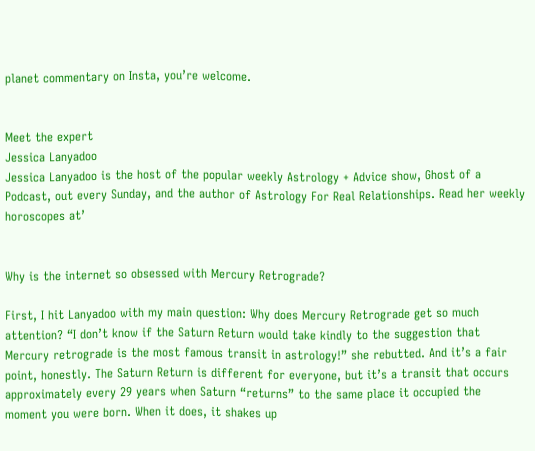planet commentary on Insta, you’re welcome.


Meet the expert
Jessica Lanyadoo
Jessica Lanyadoo is the host of the popular weekly Astrology + Advice show, Ghost of a Podcast, out every Sunday, and the author of Astrology For Real Relationships. Read her weekly horoscopes at’


Why is the internet so obsessed with Mercury Retrograde?

First, I hit Lanyadoo with my main question: Why does Mercury Retrograde get so much attention? “I don’t know if the Saturn Return would take kindly to the suggestion that Mercury retrograde is the most famous transit in astrology!” she rebutted. And it’s a fair point, honestly. The Saturn Return is different for everyone, but it’s a transit that occurs approximately every 29 years when Saturn “returns” to the same place it occupied the moment you were born. When it does, it shakes up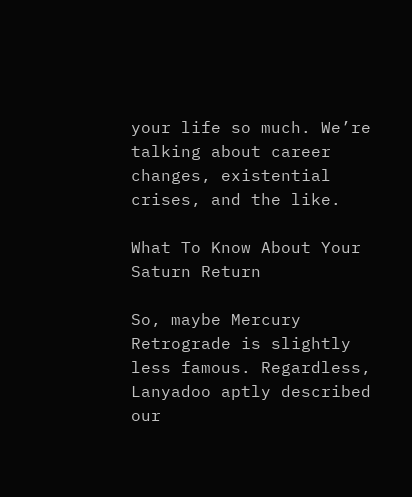your life so much. We’re talking about career changes, existential crises, and the like.

What To Know About Your Saturn Return

So, maybe Mercury Retrograde is slightly less famous. Regardless, Lanyadoo aptly described our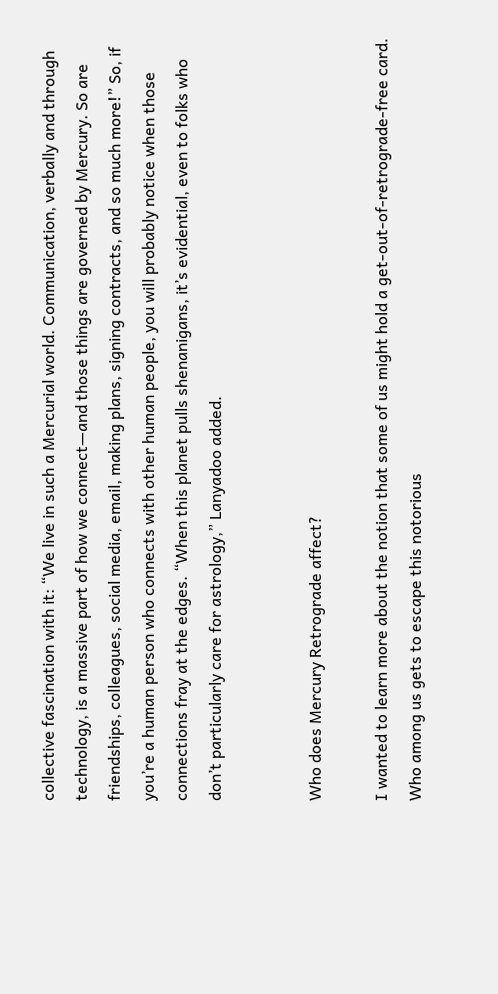collective fascination with it: “We live in such a Mercurial world. Communication, verbally and through technology, is a massive part of how we connect—and those things are governed by Mercury. So are friendships, colleagues, social media, email, making plans, signing contracts, and so much more!” So, if you’re a human person who connects with other human people, you will probably notice when those connections fray at the edges. “When this planet pulls shenanigans, it’s evidential, even to folks who don’t particularly care for astrology,” Lanyadoo added.


Who does Mercury Retrograde affect?

I wanted to learn more about the notion that some of us might hold a get-out-of-retrograde-free card. Who among us gets to escape this notorious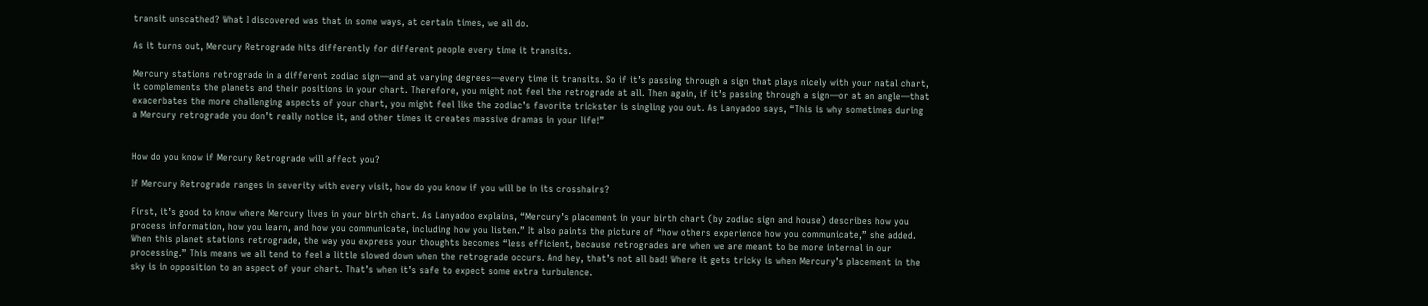transit unscathed? What I discovered was that in some ways, at certain times, we all do.

As it turns out, Mercury Retrograde hits differently for different people every time it transits.

Mercury stations retrograde in a different zodiac sign—and at varying degrees—every time it transits. So if it’s passing through a sign that plays nicely with your natal chart, it complements the planets and their positions in your chart. Therefore, you might not feel the retrograde at all. Then again, if it’s passing through a sign—or at an angle—that exacerbates the more challenging aspects of your chart, you might feel like the zodiac’s favorite trickster is singling you out. As Lanyadoo says, “This is why sometimes during a Mercury retrograde you don’t really notice it, and other times it creates massive dramas in your life!”


How do you know if Mercury Retrograde will affect you?

If Mercury Retrograde ranges in severity with every visit, how do you know if you will be in its crosshairs?

First, it’s good to know where Mercury lives in your birth chart. As Lanyadoo explains, “Mercury’s placement in your birth chart (by zodiac sign and house) describes how you process information, how you learn, and how you communicate, including how you listen.” It also paints the picture of “how others experience how you communicate,” she added. When this planet stations retrograde, the way you express your thoughts becomes “less efficient, because retrogrades are when we are meant to be more internal in our processing.” This means we all tend to feel a little slowed down when the retrograde occurs. And hey, that’s not all bad! Where it gets tricky is when Mercury’s placement in the sky is in opposition to an aspect of your chart. That’s when it’s safe to expect some extra turbulence.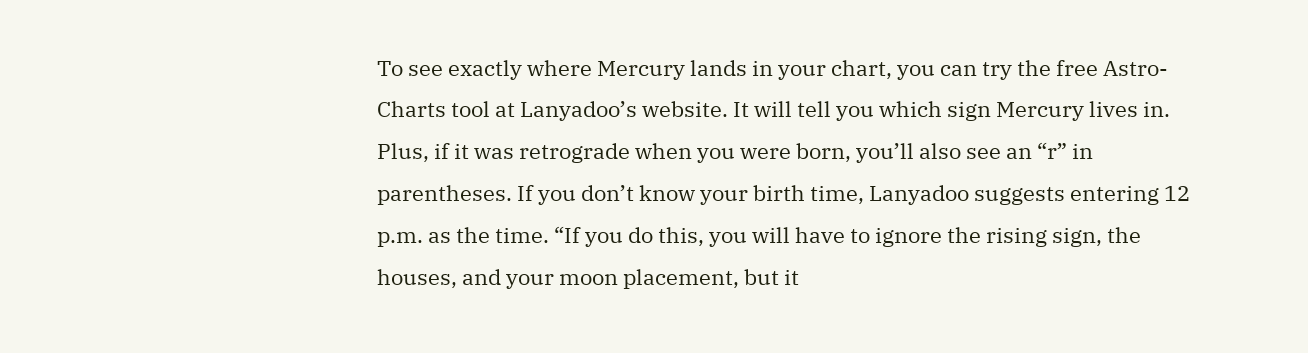To see exactly where Mercury lands in your chart, you can try the free Astro-Charts tool at Lanyadoo’s website. It will tell you which sign Mercury lives in. Plus, if it was retrograde when you were born, you’ll also see an “r” in parentheses. If you don’t know your birth time, Lanyadoo suggests entering 12 p.m. as the time. “If you do this, you will have to ignore the rising sign, the houses, and your moon placement, but it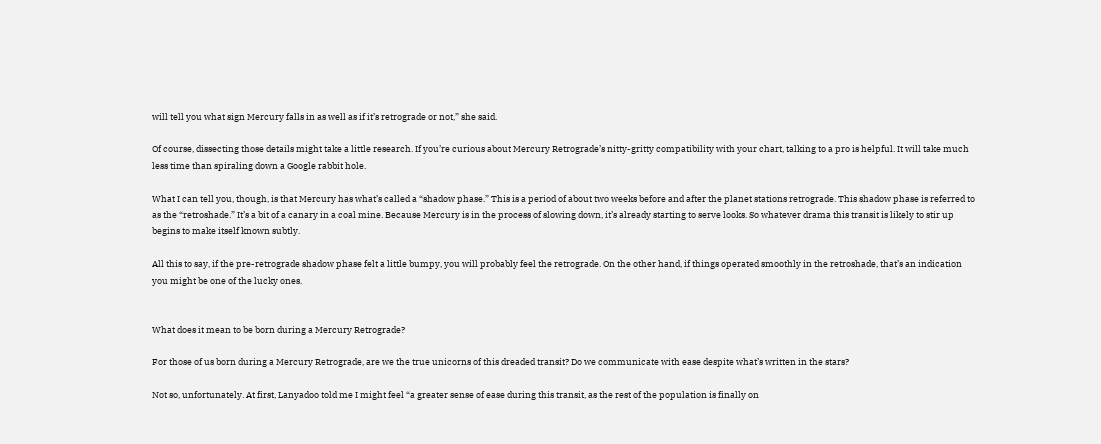will tell you what sign Mercury falls in as well as if it’s retrograde or not,” she said.

Of course, dissecting those details might take a little research. If you’re curious about Mercury Retrograde’s nitty-gritty compatibility with your chart, talking to a pro is helpful. It will take much less time than spiraling down a Google rabbit hole.

What I can tell you, though, is that Mercury has what’s called a “shadow phase.” This is a period of about two weeks before and after the planet stations retrograde. This shadow phase is referred to as the “retroshade.” It’s a bit of a canary in a coal mine. Because Mercury is in the process of slowing down, it’s already starting to serve looks. So whatever drama this transit is likely to stir up begins to make itself known subtly.

All this to say, if the pre-retrograde shadow phase felt a little bumpy, you will probably feel the retrograde. On the other hand, if things operated smoothly in the retroshade, that’s an indication you might be one of the lucky ones.


What does it mean to be born during a Mercury Retrograde?

For those of us born during a Mercury Retrograde, are we the true unicorns of this dreaded transit? Do we communicate with ease despite what’s written in the stars?

Not so, unfortunately. At first, Lanyadoo told me I might feel “a greater sense of ease during this transit, as the rest of the population is finally on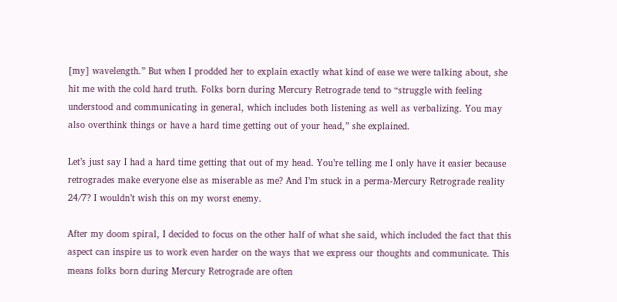[my] wavelength.” But when I prodded her to explain exactly what kind of ease we were talking about, she hit me with the cold hard truth. Folks born during Mercury Retrograde tend to “struggle with feeling understood and communicating in general, which includes both listening as well as verbalizing. You may also overthink things or have a hard time getting out of your head,” she explained.

Let’s just say I had a hard time getting that out of my head. You’re telling me I only have it easier because retrogrades make everyone else as miserable as me? And I’m stuck in a perma-Mercury Retrograde reality 24/7? I wouldn’t wish this on my worst enemy.

After my doom spiral, I decided to focus on the other half of what she said, which included the fact that this aspect can inspire us to work even harder on the ways that we express our thoughts and communicate. This means folks born during Mercury Retrograde are often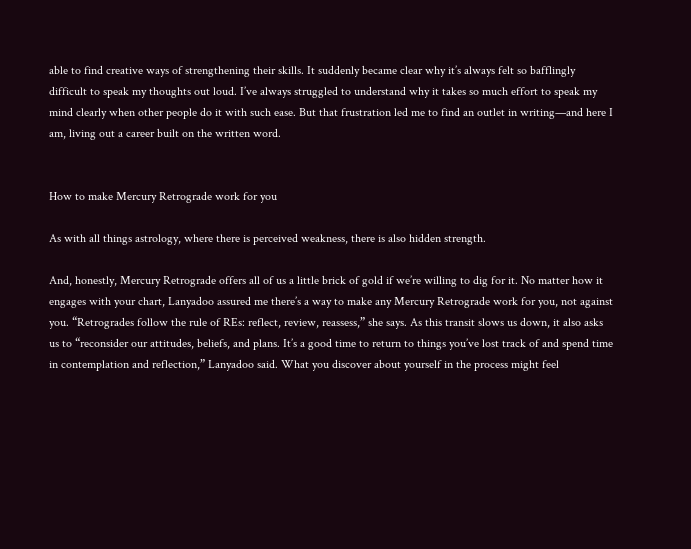able to find creative ways of strengthening their skills. It suddenly became clear why it’s always felt so bafflingly difficult to speak my thoughts out loud. I’ve always struggled to understand why it takes so much effort to speak my mind clearly when other people do it with such ease. But that frustration led me to find an outlet in writing—and here I am, living out a career built on the written word.


How to make Mercury Retrograde work for you

As with all things astrology, where there is perceived weakness, there is also hidden strength.

And, honestly, Mercury Retrograde offers all of us a little brick of gold if we’re willing to dig for it. No matter how it engages with your chart, Lanyadoo assured me there’s a way to make any Mercury Retrograde work for you, not against you. “Retrogrades follow the rule of REs: reflect, review, reassess,” she says. As this transit slows us down, it also asks us to “reconsider our attitudes, beliefs, and plans. It’s a good time to return to things you’ve lost track of and spend time in contemplation and reflection,” Lanyadoo said. What you discover about yourself in the process might feel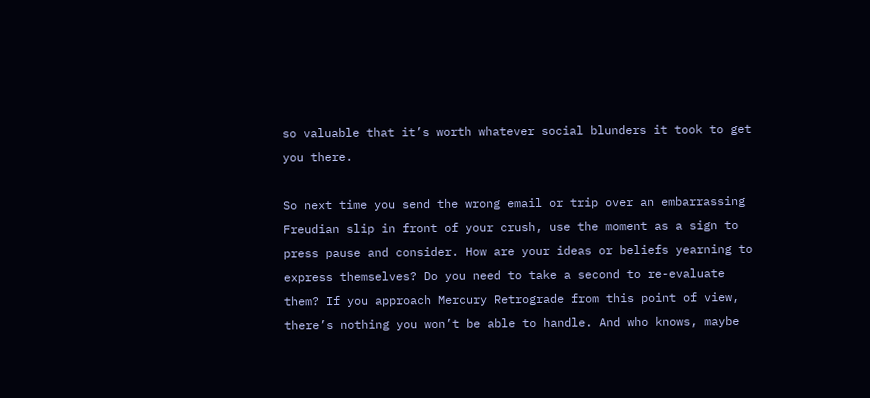so valuable that it’s worth whatever social blunders it took to get you there.

So next time you send the wrong email or trip over an embarrassing Freudian slip in front of your crush, use the moment as a sign to press pause and consider. How are your ideas or beliefs yearning to express themselves? Do you need to take a second to re-evaluate them? If you approach Mercury Retrograde from this point of view, there’s nothing you won’t be able to handle. And who knows, maybe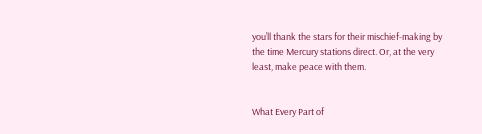you’ll thank the stars for their mischief-making by the time Mercury stations direct. Or, at the very least, make peace with them.


What Every Part of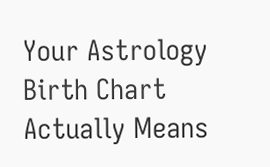Your Astrology Birth Chart Actually Means